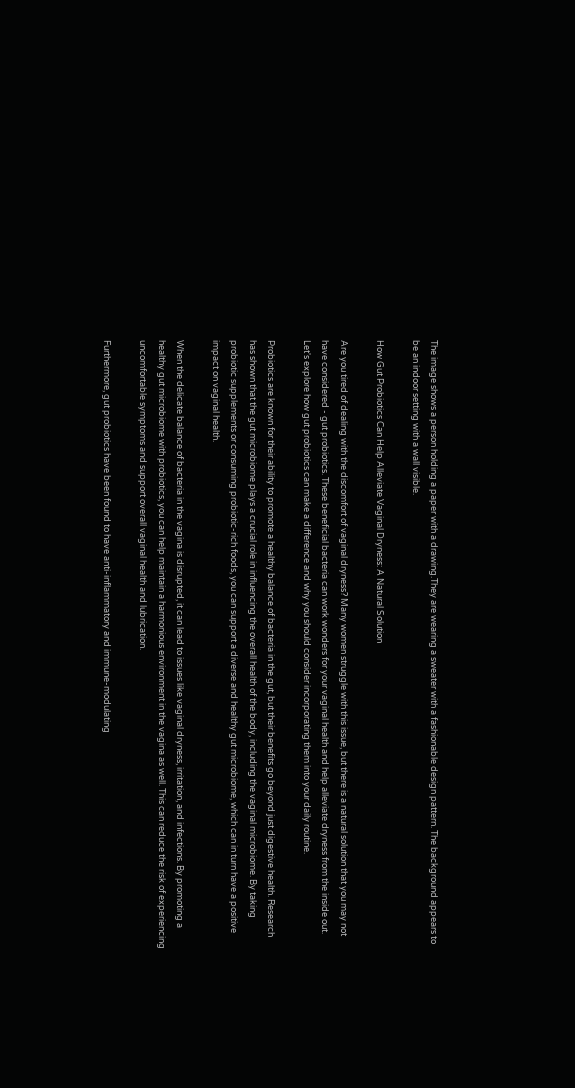The image shows a person holding a paper with a drawing.They are wearing a sweater with a fashionable design pattern. The background appears to be an indoor setting with a wall visible.

How Gut Probiotics Can Help Alleviate Vaginal Dryness: A Natural Solution

Are you tired of dealing with the discomfort of vaginal dryness? Many women struggle with this issue, but there is a natural solution that you may not have considered - gut probiotics. These beneficial bacteria can work wonders for your vaginal health and help alleviate dryness from the inside out. Let's explore how gut probiotics can make a difference and why you should consider incorporating them into your daily routine.

Probiotics are known for their ability to promote a healthy balance of bacteria in the gut, but their benefits go beyond just digestive health. Research has shown that the gut microbiome plays a crucial role in influencing the overall health of the body, including the vaginal microbiome. By taking probiotic supplements or consuming probiotic-rich foods, you can support a diverse and healthy gut microbiome, which can in turn have a positive impact on vaginal health.

When the delicate balance of bacteria in the vagina is disrupted, it can lead to issues like vaginal dryness, irritation, and infections. By promoting a healthy gut microbiome with probiotics, you can help maintain a harmonious environment in the vagina as well. This can reduce the risk of experiencing uncomfortable symptoms and support overall vaginal health and lubrication.

Furthermore, gut probiotics have been found to have anti-inflammatory and immune-modulating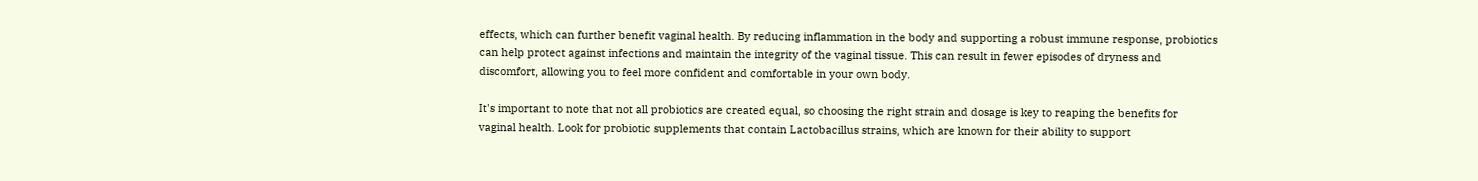effects, which can further benefit vaginal health. By reducing inflammation in the body and supporting a robust immune response, probiotics can help protect against infections and maintain the integrity of the vaginal tissue. This can result in fewer episodes of dryness and discomfort, allowing you to feel more confident and comfortable in your own body.

It's important to note that not all probiotics are created equal, so choosing the right strain and dosage is key to reaping the benefits for vaginal health. Look for probiotic supplements that contain Lactobacillus strains, which are known for their ability to support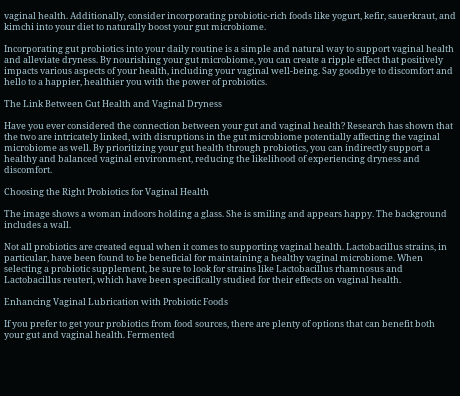vaginal health. Additionally, consider incorporating probiotic-rich foods like yogurt, kefir, sauerkraut, and kimchi into your diet to naturally boost your gut microbiome.

Incorporating gut probiotics into your daily routine is a simple and natural way to support vaginal health and alleviate dryness. By nourishing your gut microbiome, you can create a ripple effect that positively impacts various aspects of your health, including your vaginal well-being. Say goodbye to discomfort and hello to a happier, healthier you with the power of probiotics.

The Link Between Gut Health and Vaginal Dryness

Have you ever considered the connection between your gut and vaginal health? Research has shown that the two are intricately linked, with disruptions in the gut microbiome potentially affecting the vaginal microbiome as well. By prioritizing your gut health through probiotics, you can indirectly support a healthy and balanced vaginal environment, reducing the likelihood of experiencing dryness and discomfort.

Choosing the Right Probiotics for Vaginal Health

The image shows a woman indoors holding a glass. She is smiling and appears happy. The background includes a wall.

Not all probiotics are created equal when it comes to supporting vaginal health. Lactobacillus strains, in particular, have been found to be beneficial for maintaining a healthy vaginal microbiome. When selecting a probiotic supplement, be sure to look for strains like Lactobacillus rhamnosus and Lactobacillus reuteri, which have been specifically studied for their effects on vaginal health.

Enhancing Vaginal Lubrication with Probiotic Foods

If you prefer to get your probiotics from food sources, there are plenty of options that can benefit both your gut and vaginal health. Fermented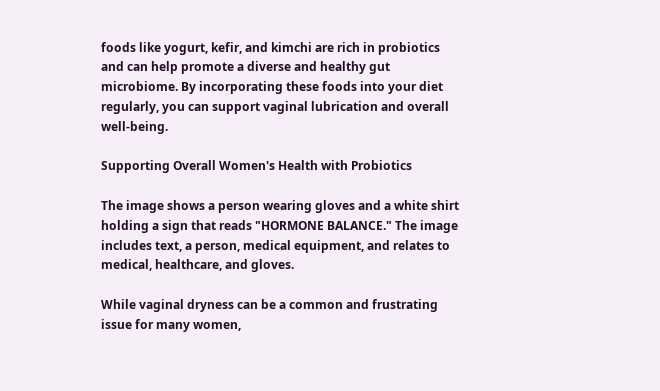foods like yogurt, kefir, and kimchi are rich in probiotics and can help promote a diverse and healthy gut microbiome. By incorporating these foods into your diet regularly, you can support vaginal lubrication and overall well-being.

Supporting Overall Women's Health with Probiotics

The image shows a person wearing gloves and a white shirt holding a sign that reads "HORMONE BALANCE." The image includes text, a person, medical equipment, and relates to medical, healthcare, and gloves.

While vaginal dryness can be a common and frustrating issue for many women,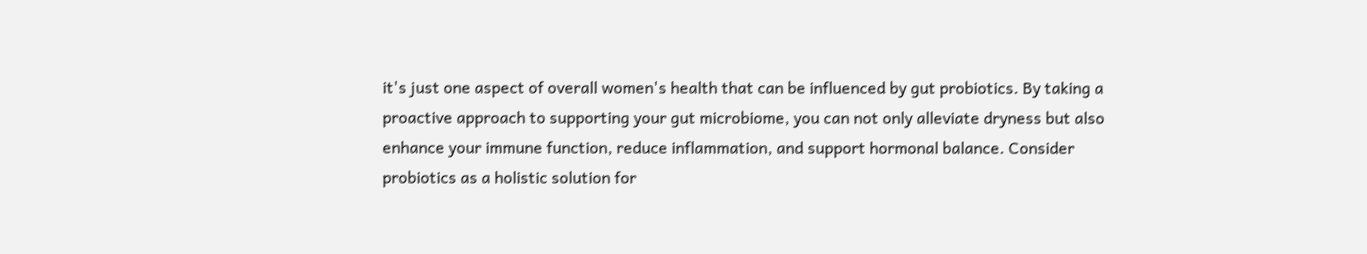it's just one aspect of overall women's health that can be influenced by gut probiotics. By taking a proactive approach to supporting your gut microbiome, you can not only alleviate dryness but also enhance your immune function, reduce inflammation, and support hormonal balance. Consider probiotics as a holistic solution for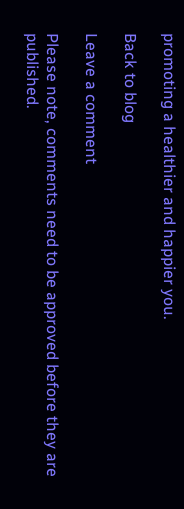promoting a healthier and happier you.

Back to blog

Leave a comment

Please note, comments need to be approved before they are published.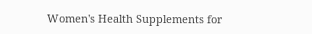Women's Health Supplements for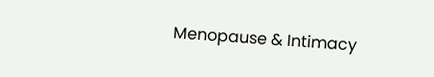Menopause & Intimacy